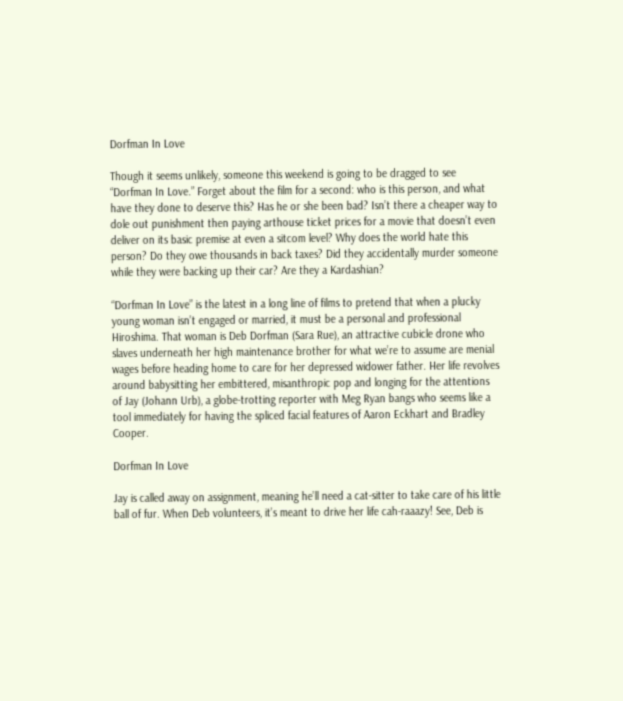Dorfman In Love

Though it seems unlikely, someone this weekend is going to be dragged to see “Dorfman In Love.” Forget about the film for a second: who is this person, and what have they done to deserve this? Has he or she been bad? Isn’t there a cheaper way to dole out punishment then paying arthouse ticket prices for a movie that doesn’t even deliver on its basic premise at even a sitcom level? Why does the world hate this person? Do they owe thousands in back taxes? Did they accidentally murder someone while they were backing up their car? Are they a Kardashian?

“Dorfman In Love” is the latest in a long line of films to pretend that when a plucky young woman isn’t engaged or married, it must be a personal and professional Hiroshima. That woman is Deb Dorfman (Sara Rue), an attractive cubicle drone who slaves underneath her high maintenance brother for what we’re to assume are menial wages before heading home to care for her depressed widower father. Her life revolves around babysitting her embittered, misanthropic pop and longing for the attentions of Jay (Johann Urb), a globe-trotting reporter with Meg Ryan bangs who seems like a tool immediately for having the spliced facial features of Aaron Eckhart and Bradley Cooper.

Dorfman In Love

Jay is called away on assignment, meaning he’ll need a cat-sitter to take care of his little ball of fur. When Deb volunteers, it’s meant to drive her life cah-raaazy! See, Deb is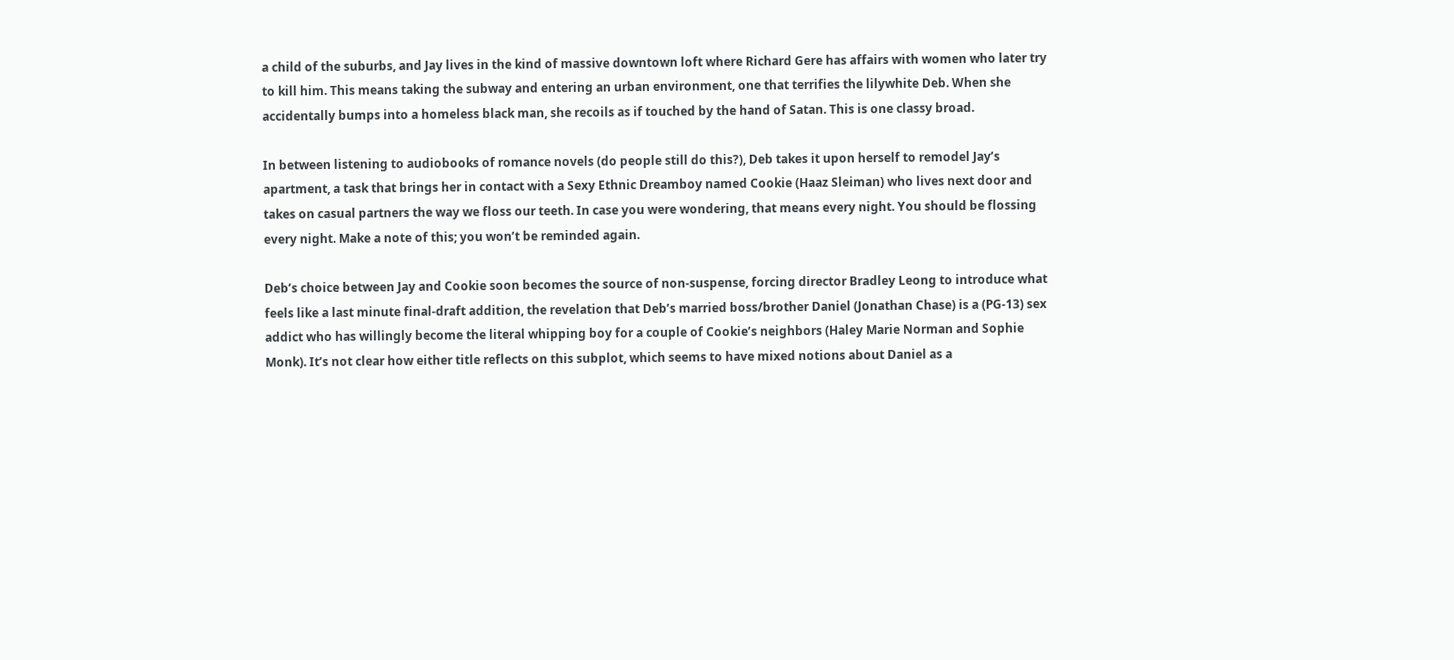a child of the suburbs, and Jay lives in the kind of massive downtown loft where Richard Gere has affairs with women who later try to kill him. This means taking the subway and entering an urban environment, one that terrifies the lilywhite Deb. When she accidentally bumps into a homeless black man, she recoils as if touched by the hand of Satan. This is one classy broad.

In between listening to audiobooks of romance novels (do people still do this?), Deb takes it upon herself to remodel Jay’s apartment, a task that brings her in contact with a Sexy Ethnic Dreamboy named Cookie (Haaz Sleiman) who lives next door and takes on casual partners the way we floss our teeth. In case you were wondering, that means every night. You should be flossing every night. Make a note of this; you won’t be reminded again.

Deb’s choice between Jay and Cookie soon becomes the source of non-suspense, forcing director Bradley Leong to introduce what feels like a last minute final-draft addition, the revelation that Deb’s married boss/brother Daniel (Jonathan Chase) is a (PG-13) sex addict who has willingly become the literal whipping boy for a couple of Cookie’s neighbors (Haley Marie Norman and Sophie Monk). It’s not clear how either title reflects on this subplot, which seems to have mixed notions about Daniel as a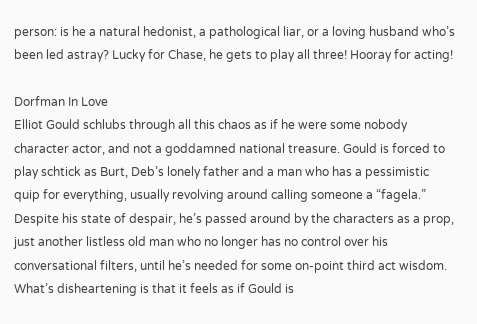person: is he a natural hedonist, a pathological liar, or a loving husband who’s been led astray? Lucky for Chase, he gets to play all three! Hooray for acting!

Dorfman In Love
Elliot Gould schlubs through all this chaos as if he were some nobody character actor, and not a goddamned national treasure. Gould is forced to play schtick as Burt, Deb’s lonely father and a man who has a pessimistic quip for everything, usually revolving around calling someone a “fagela.” Despite his state of despair, he’s passed around by the characters as a prop, just another listless old man who no longer has no control over his conversational filters, until he’s needed for some on-point third act wisdom. What’s disheartening is that it feels as if Gould is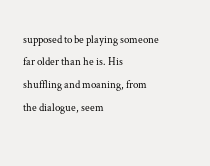supposed to be playing someone far older than he is. His shuffling and moaning, from the dialogue, seem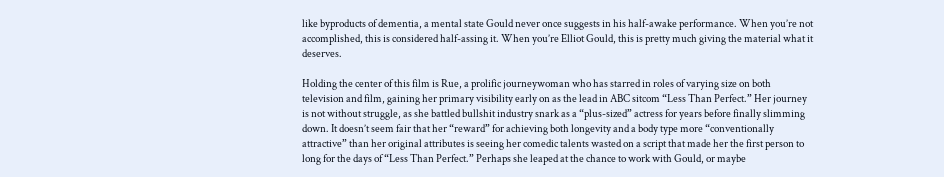like byproducts of dementia, a mental state Gould never once suggests in his half-awake performance. When you’re not accomplished, this is considered half-assing it. When you’re Elliot Gould, this is pretty much giving the material what it deserves.

Holding the center of this film is Rue, a prolific journeywoman who has starred in roles of varying size on both television and film, gaining her primary visibility early on as the lead in ABC sitcom “Less Than Perfect.” Her journey is not without struggle, as she battled bullshit industry snark as a “plus-sized” actress for years before finally slimming down. It doesn’t seem fair that her “reward” for achieving both longevity and a body type more “conventionally attractive” than her original attributes is seeing her comedic talents wasted on a script that made her the first person to long for the days of “Less Than Perfect.” Perhaps she leaped at the chance to work with Gould, or maybe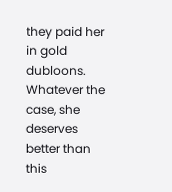they paid her in gold dubloons. Whatever the case, she deserves better than this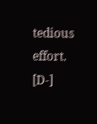tedious effort. [D-]